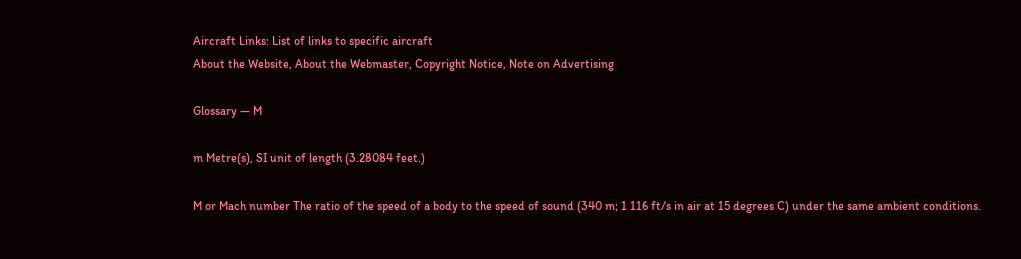Aircraft Links: List of links to specific aircraft
About the Website, About the Webmaster, Copyright Notice, Note on Advertising

Glossary — M

m Metre(s), SI unit of length (3.28084 feet.)

M or Mach number The ratio of the speed of a body to the speed of sound (340 m; 1 116 ft/s in air at 15 degrees C) under the same ambient conditions.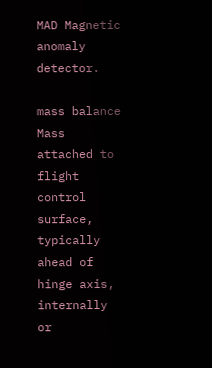MAD Magnetic anomaly detector.

mass balance Mass attached to flight control surface, typically ahead of hinge axis, internally or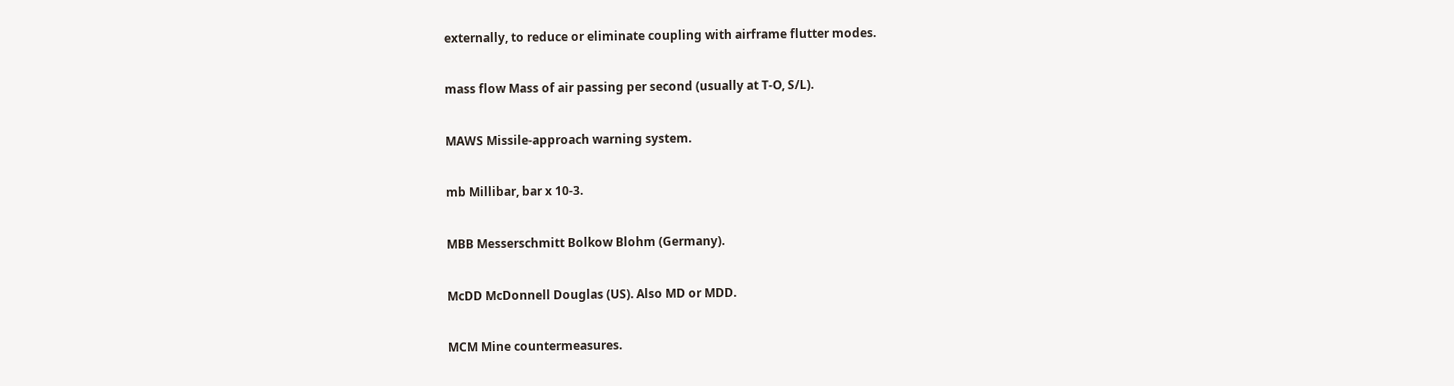externally, to reduce or eliminate coupling with airframe flutter modes.

mass flow Mass of air passing per second (usually at T-O, S/L).

MAWS Missile-approach warning system.

mb Millibar, bar x 10-3.

MBB Messerschmitt Bolkow Blohm (Germany).

McDD McDonnell Douglas (US). Also MD or MDD.

MCM Mine countermeasures.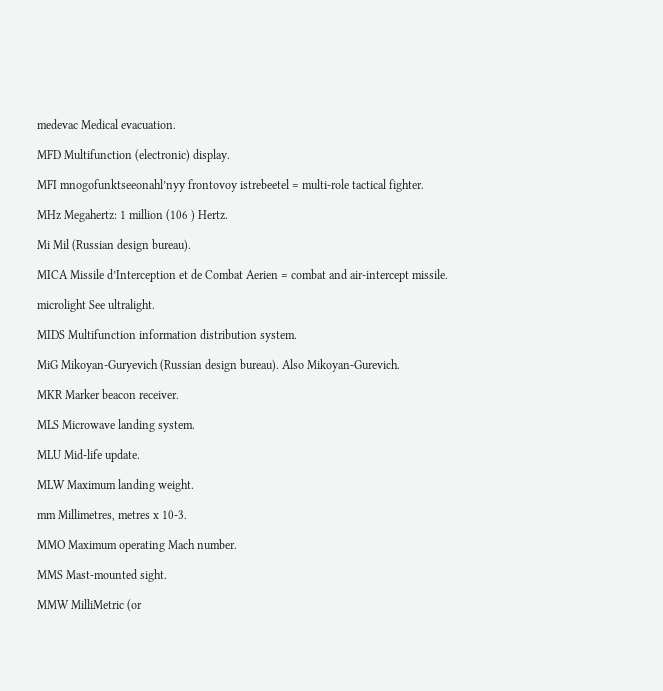medevac Medical evacuation.

MFD Multifunction (electronic) display.

MFI mnogofunktseeonahl’nyy frontovoy istrebeetel = multi-role tactical fighter.

MHz Megahertz: 1 million (106 ) Hertz.

Mi Mil (Russian design bureau).

MICA Missile d’Interception et de Combat Aerien = combat and air-intercept missile.

microlight See ultralight.

MIDS Multifunction information distribution system.

MiG Mikoyan-Guryevich (Russian design bureau). Also Mikoyan-Gurevich.

MKR Marker beacon receiver.

MLS Microwave landing system.

MLU Mid-life update.

MLW Maximum landing weight.

mm Millimetres, metres x 10-3.

MMO Maximum operating Mach number.

MMS Mast-mounted sight.

MMW MilliMetric (or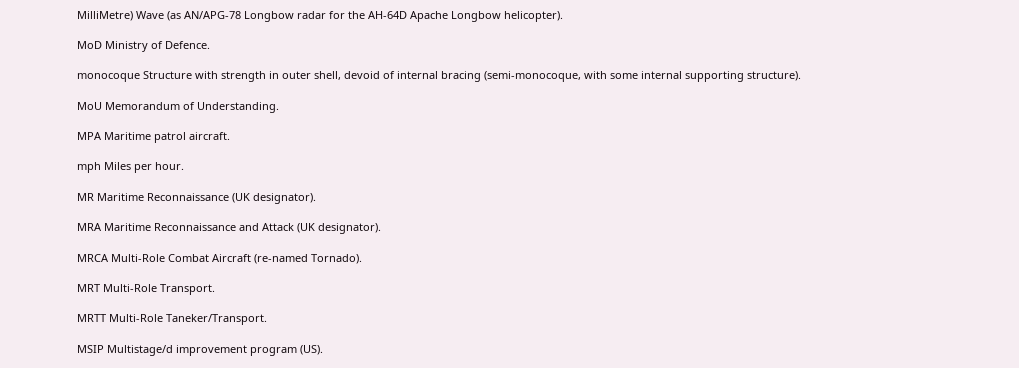MilliMetre) Wave (as AN/APG-78 Longbow radar for the AH-64D Apache Longbow helicopter).

MoD Ministry of Defence.

monocoque Structure with strength in outer shell, devoid of internal bracing (semi-monocoque, with some internal supporting structure).

MoU Memorandum of Understanding.

MPA Maritime patrol aircraft.

mph Miles per hour.

MR Maritime Reconnaissance (UK designator).

MRA Maritime Reconnaissance and Attack (UK designator).

MRCA Multi-Role Combat Aircraft (re-named Tornado).

MRT Multi-Role Transport.

MRTT Multi-Role Taneker/Transport.

MSIP Multistage/d improvement program (US).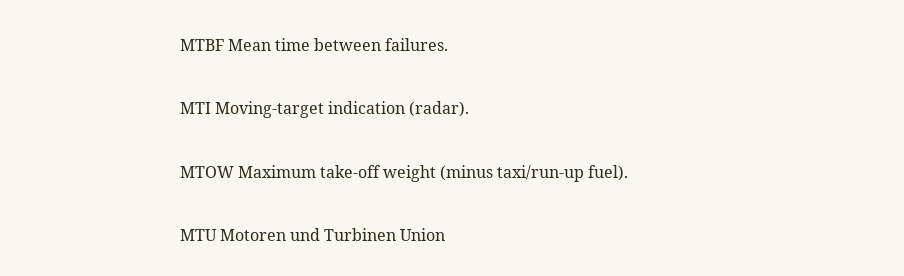MTBF Mean time between failures.

MTI Moving-target indication (radar).

MTOW Maximum take-off weight (minus taxi/run-up fuel).

MTU Motoren und Turbinen Union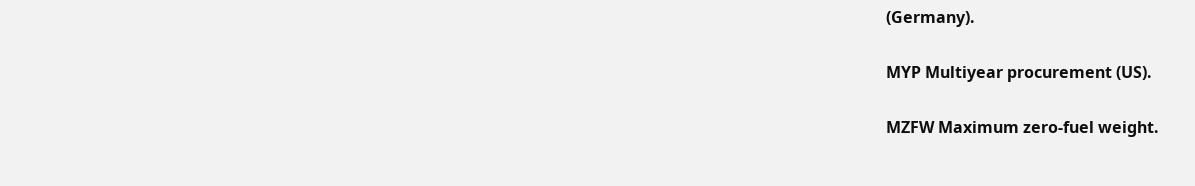(Germany).

MYP Multiyear procurement (US).

MZFW Maximum zero-fuel weight.